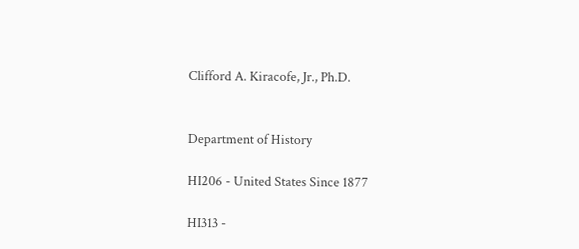Clifford A. Kiracofe, Jr., Ph.D.


Department of History

HI206 - United States Since 1877

HI313 -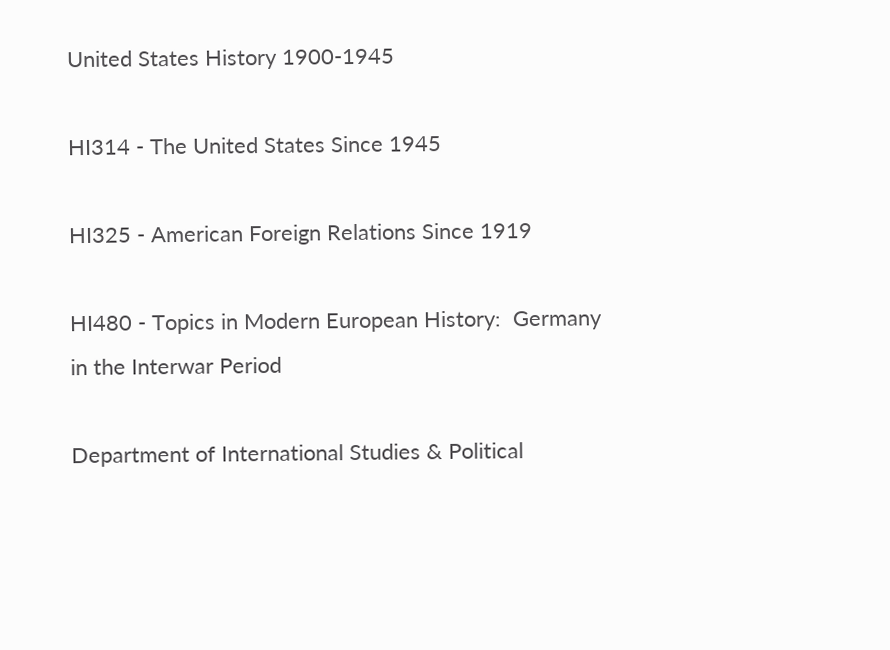United States History 1900-1945

HI314 - The United States Since 1945

HI325 - American Foreign Relations Since 1919

HI480 - Topics in Modern European History:  Germany in the Interwar Period

Department of International Studies & Political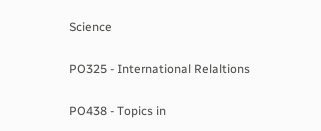Science

PO325 - International Relaltions

PO438 - Topics in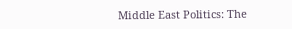Middle East Politics: The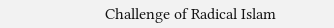Challenge of Radical Islam